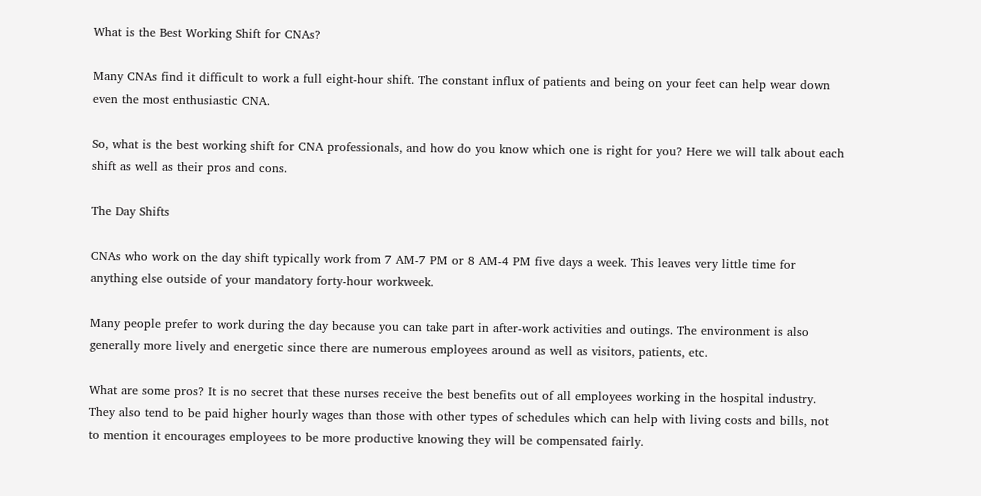What is the Best Working Shift for CNAs?

Many CNAs find it difficult to work a full eight-hour shift. The constant influx of patients and being on your feet can help wear down even the most enthusiastic CNA.

So, what is the best working shift for CNA professionals, and how do you know which one is right for you? Here we will talk about each shift as well as their pros and cons.

The Day Shifts

CNAs who work on the day shift typically work from 7 AM-7 PM or 8 AM-4 PM five days a week. This leaves very little time for anything else outside of your mandatory forty-hour workweek.

Many people prefer to work during the day because you can take part in after-work activities and outings. The environment is also generally more lively and energetic since there are numerous employees around as well as visitors, patients, etc.

What are some pros? It is no secret that these nurses receive the best benefits out of all employees working in the hospital industry. They also tend to be paid higher hourly wages than those with other types of schedules which can help with living costs and bills, not to mention it encourages employees to be more productive knowing they will be compensated fairly.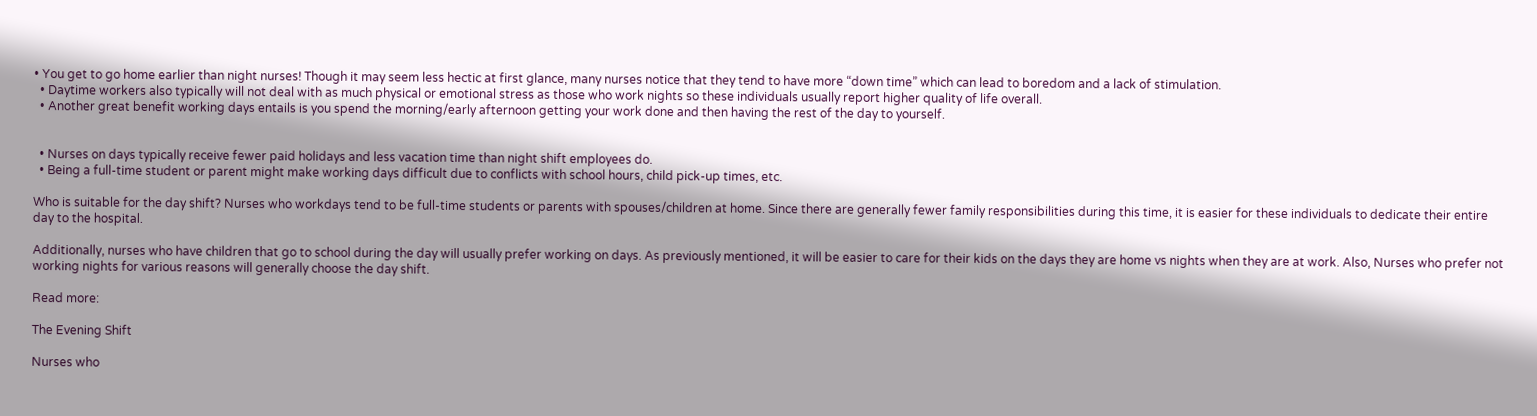• You get to go home earlier than night nurses! Though it may seem less hectic at first glance, many nurses notice that they tend to have more “down time” which can lead to boredom and a lack of stimulation.
  • Daytime workers also typically will not deal with as much physical or emotional stress as those who work nights so these individuals usually report higher quality of life overall.
  • Another great benefit working days entails is you spend the morning/early afternoon getting your work done and then having the rest of the day to yourself.


  • Nurses on days typically receive fewer paid holidays and less vacation time than night shift employees do.
  • Being a full-time student or parent might make working days difficult due to conflicts with school hours, child pick-up times, etc.

Who is suitable for the day shift? Nurses who workdays tend to be full-time students or parents with spouses/children at home. Since there are generally fewer family responsibilities during this time, it is easier for these individuals to dedicate their entire day to the hospital.

Additionally, nurses who have children that go to school during the day will usually prefer working on days. As previously mentioned, it will be easier to care for their kids on the days they are home vs nights when they are at work. Also, Nurses who prefer not working nights for various reasons will generally choose the day shift.

Read more:

The Evening Shift

Nurses who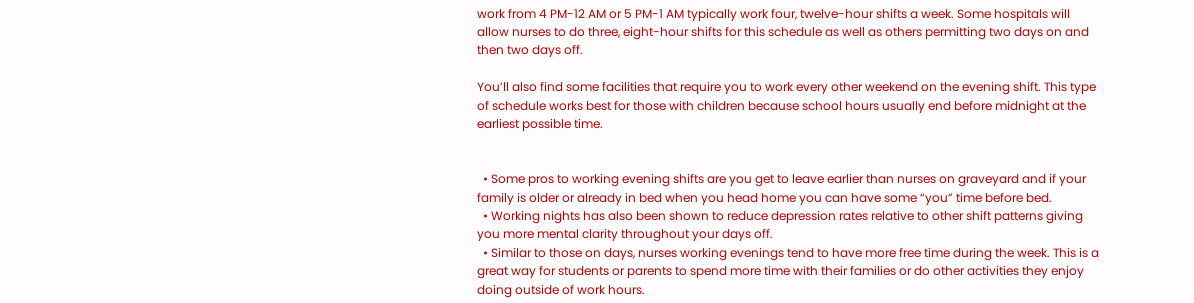work from 4 PM-12 AM or 5 PM-1 AM typically work four, twelve-hour shifts a week. Some hospitals will allow nurses to do three, eight-hour shifts for this schedule as well as others permitting two days on and then two days off.

You’ll also find some facilities that require you to work every other weekend on the evening shift. This type of schedule works best for those with children because school hours usually end before midnight at the earliest possible time.


  • Some pros to working evening shifts are you get to leave earlier than nurses on graveyard and if your family is older or already in bed when you head home you can have some “you” time before bed.
  • Working nights has also been shown to reduce depression rates relative to other shift patterns giving you more mental clarity throughout your days off.
  • Similar to those on days, nurses working evenings tend to have more free time during the week. This is a great way for students or parents to spend more time with their families or do other activities they enjoy doing outside of work hours.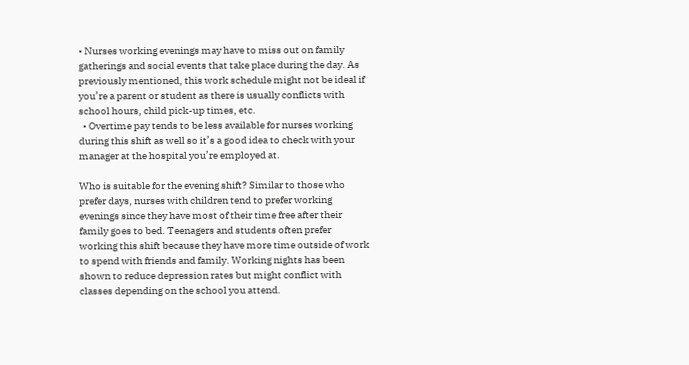• Nurses working evenings may have to miss out on family gatherings and social events that take place during the day. As previously mentioned, this work schedule might not be ideal if you’re a parent or student as there is usually conflicts with school hours, child pick-up times, etc.
  • Overtime pay tends to be less available for nurses working during this shift as well so it’s a good idea to check with your manager at the hospital you’re employed at.

Who is suitable for the evening shift? Similar to those who prefer days, nurses with children tend to prefer working evenings since they have most of their time free after their family goes to bed. Teenagers and students often prefer working this shift because they have more time outside of work to spend with friends and family. Working nights has been shown to reduce depression rates but might conflict with classes depending on the school you attend.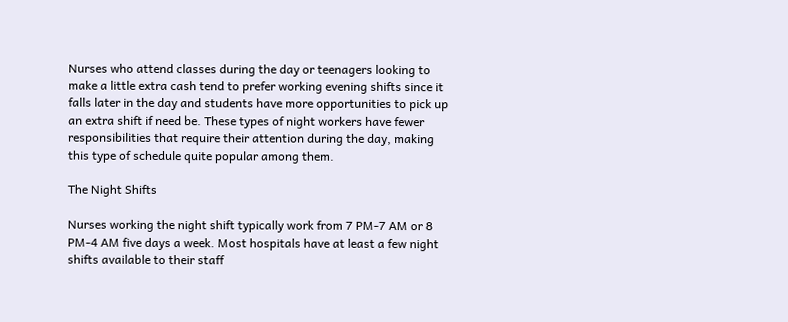Nurses who attend classes during the day or teenagers looking to make a little extra cash tend to prefer working evening shifts since it falls later in the day and students have more opportunities to pick up an extra shift if need be. These types of night workers have fewer responsibilities that require their attention during the day, making this type of schedule quite popular among them.

The Night Shifts

Nurses working the night shift typically work from 7 PM-7 AM or 8 PM-4 AM five days a week. Most hospitals have at least a few night shifts available to their staff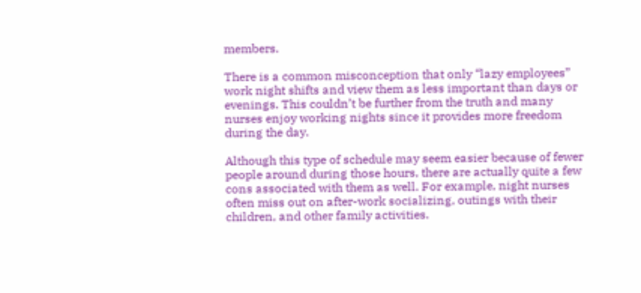members.

There is a common misconception that only “lazy employees” work night shifts and view them as less important than days or evenings. This couldn’t be further from the truth and many nurses enjoy working nights since it provides more freedom during the day.

Although this type of schedule may seem easier because of fewer people around during those hours, there are actually quite a few cons associated with them as well. For example, night nurses often miss out on after-work socializing, outings with their children, and other family activities.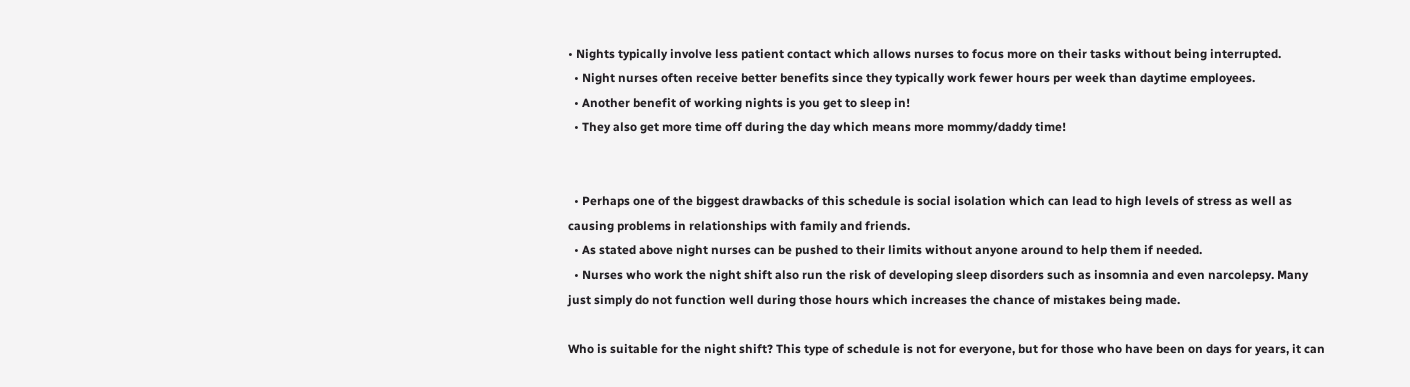• Nights typically involve less patient contact which allows nurses to focus more on their tasks without being interrupted.
  • Night nurses often receive better benefits since they typically work fewer hours per week than daytime employees.
  • Another benefit of working nights is you get to sleep in!
  • They also get more time off during the day which means more mommy/daddy time!


  • Perhaps one of the biggest drawbacks of this schedule is social isolation which can lead to high levels of stress as well as causing problems in relationships with family and friends.
  • As stated above night nurses can be pushed to their limits without anyone around to help them if needed.
  • Nurses who work the night shift also run the risk of developing sleep disorders such as insomnia and even narcolepsy. Many just simply do not function well during those hours which increases the chance of mistakes being made.

Who is suitable for the night shift? This type of schedule is not for everyone, but for those who have been on days for years, it can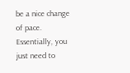be a nice change of pace. Essentially, you just need to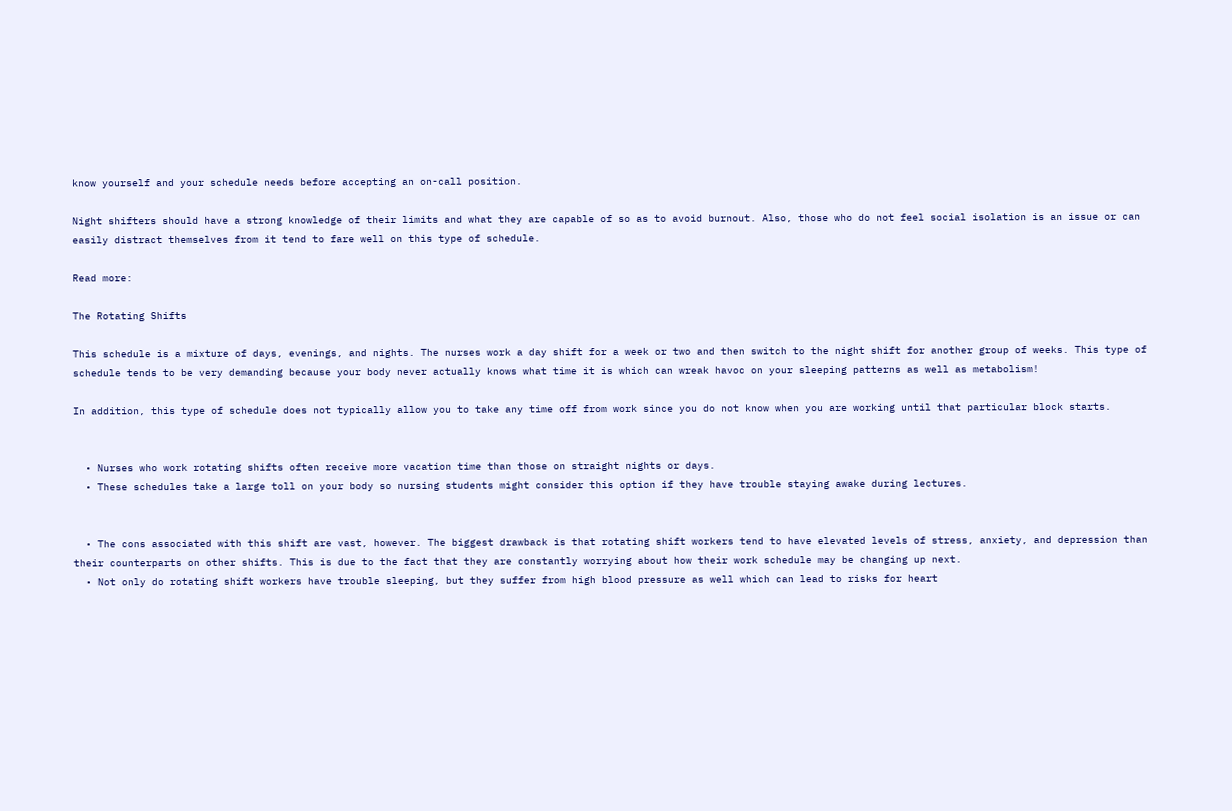know yourself and your schedule needs before accepting an on-call position.

Night shifters should have a strong knowledge of their limits and what they are capable of so as to avoid burnout. Also, those who do not feel social isolation is an issue or can easily distract themselves from it tend to fare well on this type of schedule.

Read more:

The Rotating Shifts

This schedule is a mixture of days, evenings, and nights. The nurses work a day shift for a week or two and then switch to the night shift for another group of weeks. This type of schedule tends to be very demanding because your body never actually knows what time it is which can wreak havoc on your sleeping patterns as well as metabolism!

In addition, this type of schedule does not typically allow you to take any time off from work since you do not know when you are working until that particular block starts.


  • Nurses who work rotating shifts often receive more vacation time than those on straight nights or days.
  • These schedules take a large toll on your body so nursing students might consider this option if they have trouble staying awake during lectures.


  • The cons associated with this shift are vast, however. The biggest drawback is that rotating shift workers tend to have elevated levels of stress, anxiety, and depression than their counterparts on other shifts. This is due to the fact that they are constantly worrying about how their work schedule may be changing up next.
  • Not only do rotating shift workers have trouble sleeping, but they suffer from high blood pressure as well which can lead to risks for heart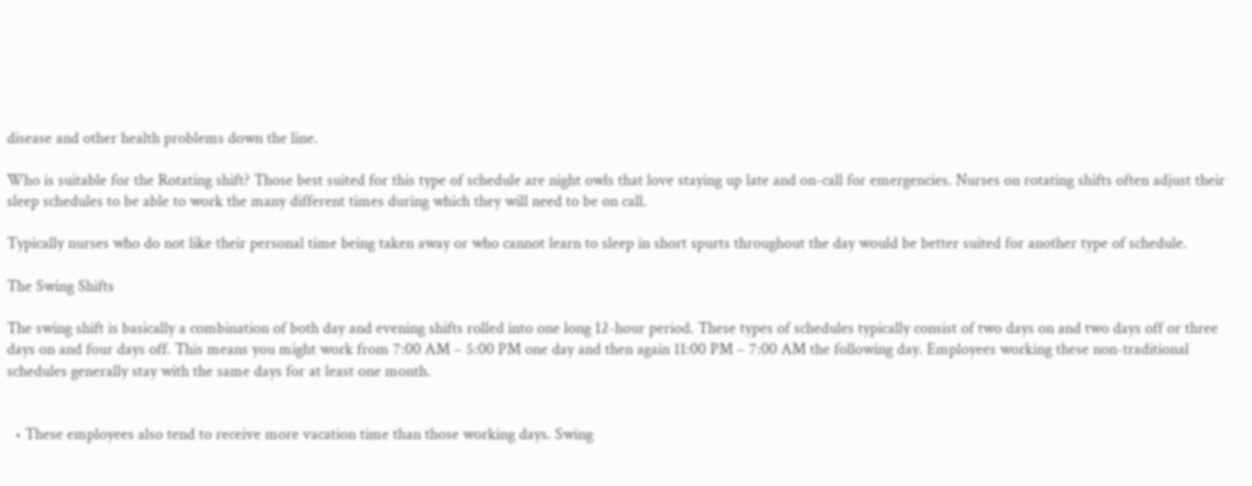disease and other health problems down the line.

Who is suitable for the Rotating shift? Those best suited for this type of schedule are night owls that love staying up late and on-call for emergencies. Nurses on rotating shifts often adjust their sleep schedules to be able to work the many different times during which they will need to be on call.

Typically nurses who do not like their personal time being taken away or who cannot learn to sleep in short spurts throughout the day would be better suited for another type of schedule.

The Swing Shifts

The swing shift is basically a combination of both day and evening shifts rolled into one long 12-hour period. These types of schedules typically consist of two days on and two days off or three days on and four days off. This means you might work from 7:00 AM – 5:00 PM one day and then again 11:00 PM – 7:00 AM the following day. Employees working these non-traditional schedules generally stay with the same days for at least one month.


  • These employees also tend to receive more vacation time than those working days. Swing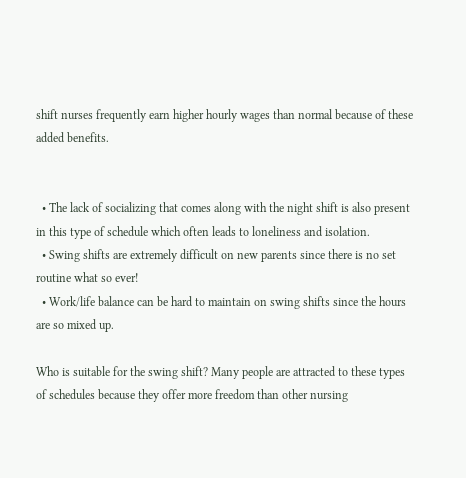shift nurses frequently earn higher hourly wages than normal because of these added benefits.


  • The lack of socializing that comes along with the night shift is also present in this type of schedule which often leads to loneliness and isolation.
  • Swing shifts are extremely difficult on new parents since there is no set routine what so ever!
  • Work/life balance can be hard to maintain on swing shifts since the hours are so mixed up.

Who is suitable for the swing shift? Many people are attracted to these types of schedules because they offer more freedom than other nursing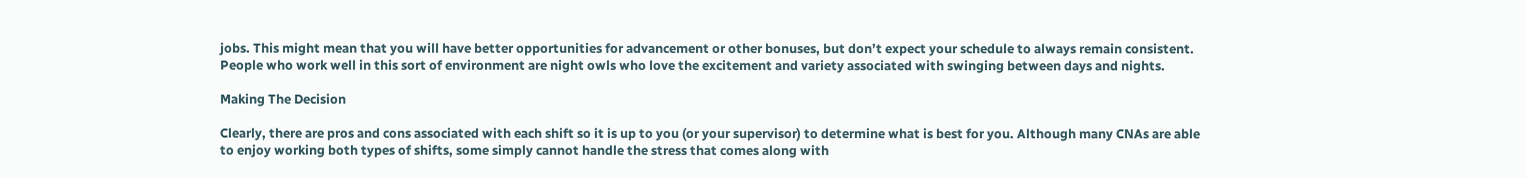jobs. This might mean that you will have better opportunities for advancement or other bonuses, but don’t expect your schedule to always remain consistent. People who work well in this sort of environment are night owls who love the excitement and variety associated with swinging between days and nights.

Making The Decision

Clearly, there are pros and cons associated with each shift so it is up to you (or your supervisor) to determine what is best for you. Although many CNAs are able to enjoy working both types of shifts, some simply cannot handle the stress that comes along with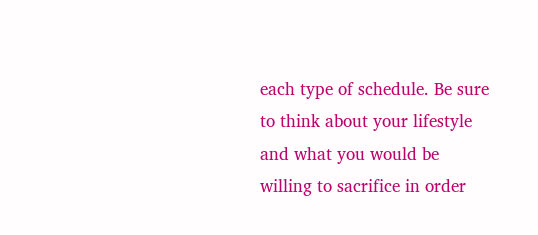each type of schedule. Be sure to think about your lifestyle and what you would be willing to sacrifice in order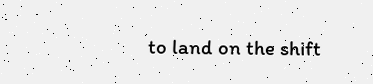to land on the shift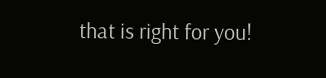that is right for you!